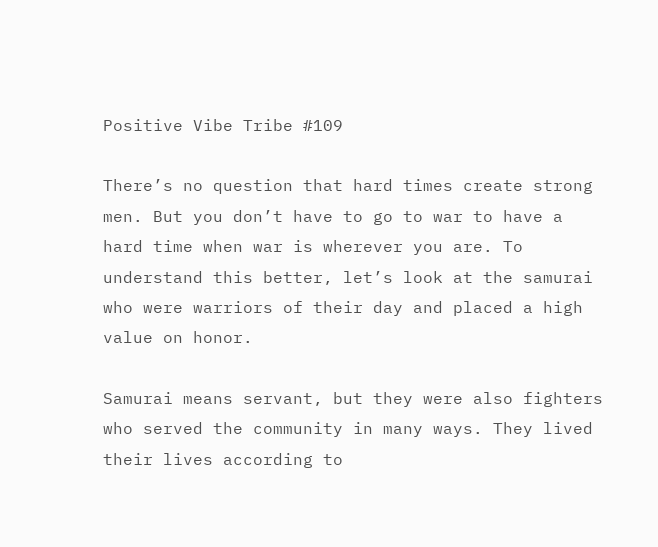Positive Vibe Tribe #109

There’s no question that hard times create strong men. But you don’t have to go to war to have a hard time when war is wherever you are. To understand this better, let’s look at the samurai who were warriors of their day and placed a high value on honor.

Samurai means servant, but they were also fighters who served the community in many ways. They lived their lives according to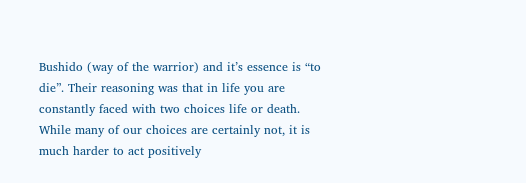Bushido (way of the warrior) and it’s essence is “to die”. Their reasoning was that in life you are constantly faced with two choices life or death. While many of our choices are certainly not, it is much harder to act positively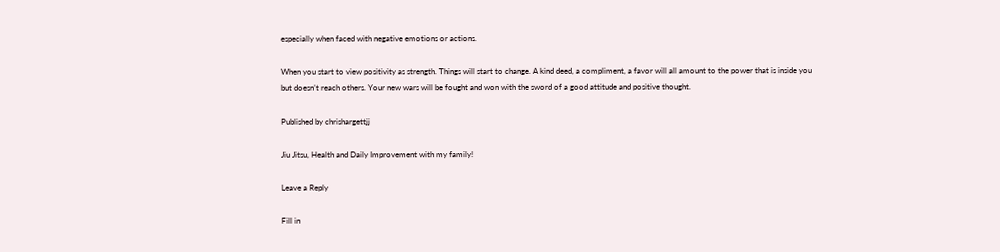especially when faced with negative emotions or actions.

When you start to view positivity as strength. Things will start to change. A kind deed, a compliment, a favor will all amount to the power that is inside you but doesn’t reach others. Your new wars will be fought and won with the sword of a good attitude and positive thought.

Published by chrishargettjj

Jiu Jitsu, Health and Daily Improvement with my family!

Leave a Reply

Fill in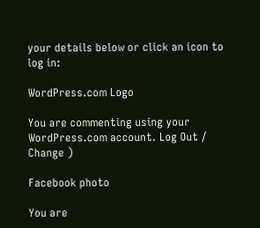your details below or click an icon to log in:

WordPress.com Logo

You are commenting using your WordPress.com account. Log Out /  Change )

Facebook photo

You are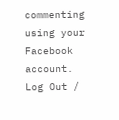commenting using your Facebook account. Log Out /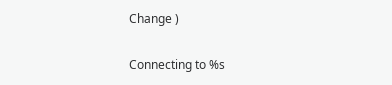Change )

Connecting to %s